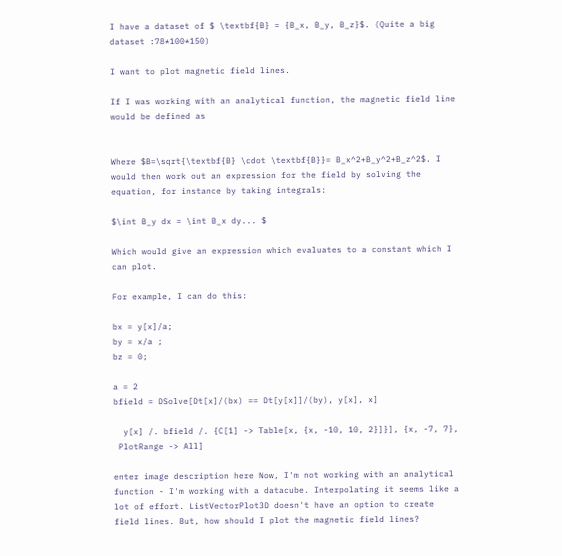I have a dataset of $ \textbf{B} = {B_x, B_y, B_z}$. (Quite a big dataset :78*100*150)

I want to plot magnetic field lines.

If I was working with an analytical function, the magnetic field line would be defined as


Where $B=\sqrt{\textbf{B} \cdot \textbf{B}}= B_x^2+B_y^2+B_z^2$. I would then work out an expression for the field by solving the equation, for instance by taking integrals:

$\int B_y dx = \int B_x dy... $

Which would give an expression which evaluates to a constant which I can plot.

For example, I can do this:

bx = y[x]/a;
by = x/a ;
bz = 0;

a = 2
bfield = DSolve[Dt[x]/(bx) == Dt[y[x]]/(by), y[x], x]

  y[x] /. bfield /. {C[1] -> Table[x, {x, -10, 10, 2}]}], {x, -7, 7},
 PlotRange -> All]

enter image description here Now, I'm not working with an analytical function - I'm working with a datacube. Interpolating it seems like a lot of effort. ListVectorPlot3D doesn't have an option to create field lines. But, how should I plot the magnetic field lines?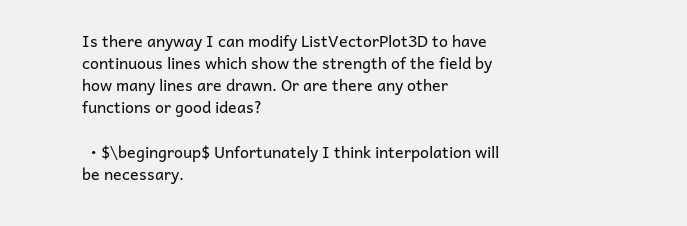Is there anyway I can modify ListVectorPlot3D to have continuous lines which show the strength of the field by how many lines are drawn. Or are there any other functions or good ideas?

  • $\begingroup$ Unfortunately I think interpolation will be necessary.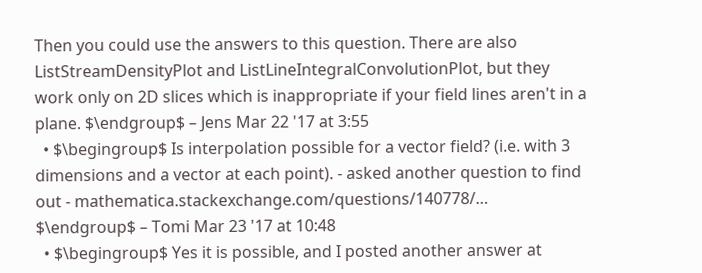Then you could use the answers to this question. There are also ListStreamDensityPlot and ListLineIntegralConvolutionPlot, but they work only on 2D slices which is inappropriate if your field lines aren't in a plane. $\endgroup$ – Jens Mar 22 '17 at 3:55
  • $\begingroup$ Is interpolation possible for a vector field? (i.e. with 3 dimensions and a vector at each point). - asked another question to find out - mathematica.stackexchange.com/questions/140778/… $\endgroup$ – Tomi Mar 23 '17 at 10:48
  • $\begingroup$ Yes it is possible, and I posted another answer at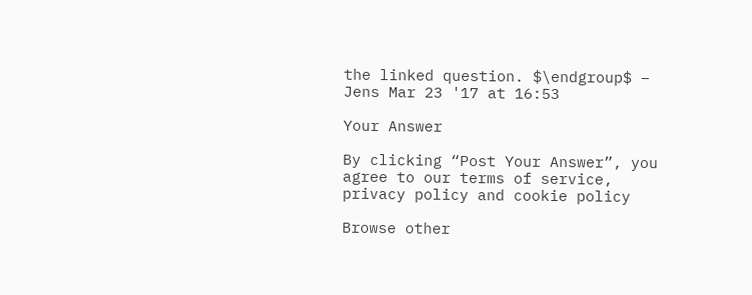the linked question. $\endgroup$ – Jens Mar 23 '17 at 16:53

Your Answer

By clicking “Post Your Answer”, you agree to our terms of service, privacy policy and cookie policy

Browse other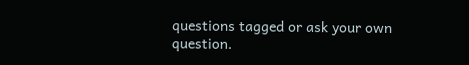questions tagged or ask your own question.